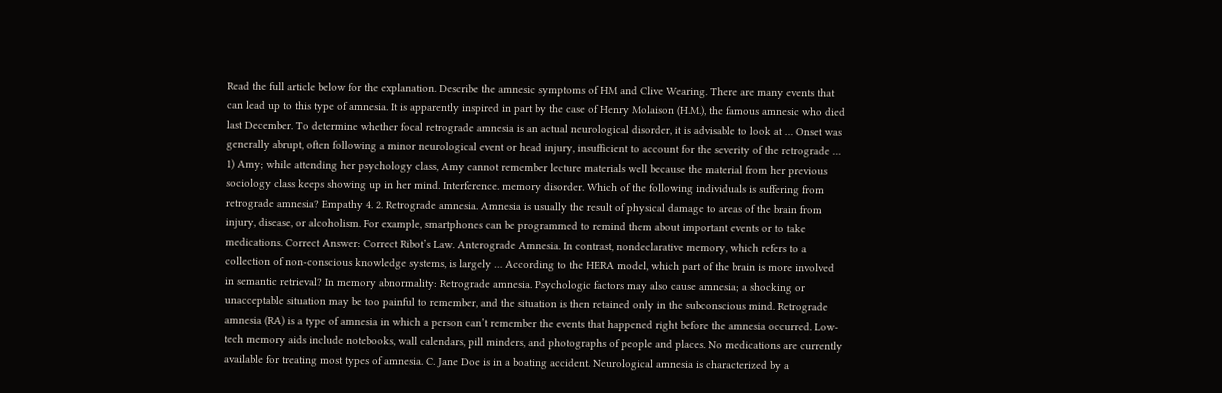Read the full article below for the explanation. Describe the amnesic symptoms of HM and Clive Wearing. There are many events that can lead up to this type of amnesia. It is apparently inspired in part by the case of Henry Molaison (H.M.), the famous amnesic who died last December. To determine whether focal retrograde amnesia is an actual neurological disorder, it is advisable to look at … Onset was generally abrupt, often following a minor neurological event or head injury, insufficient to account for the severity of the retrograde … 1) Amy; while attending her psychology class, Amy cannot remember lecture materials well because the material from her previous sociology class keeps showing up in her mind. Interference. memory disorder. Which of the following individuals is suffering from retrograde amnesia? Empathy 4. 2. Retrograde amnesia. Amnesia is usually the result of physical damage to areas of the brain from injury, disease, or alcoholism. For example, smartphones can be programmed to remind them about important events or to take medications. Correct Answer: Correct Ribot’s Law. Anterograde Amnesia. In contrast, nondeclarative memory, which refers to a collection of non-conscious knowledge systems, is largely … According to the HERA model, which part of the brain is more involved in semantic retrieval? In memory abnormality: Retrograde amnesia. Psychologic factors may also cause amnesia; a shocking or unacceptable situation may be too painful to remember, and the situation is then retained only in the subconscious mind. Retrograde amnesia (RA) is a type of amnesia in which a person can’t remember the events that happened right before the amnesia occurred. Low-tech memory aids include notebooks, wall calendars, pill minders, and photographs of people and places. No medications are currently available for treating most types of amnesia. C. Jane Doe is in a boating accident. Neurological amnesia is characterized by a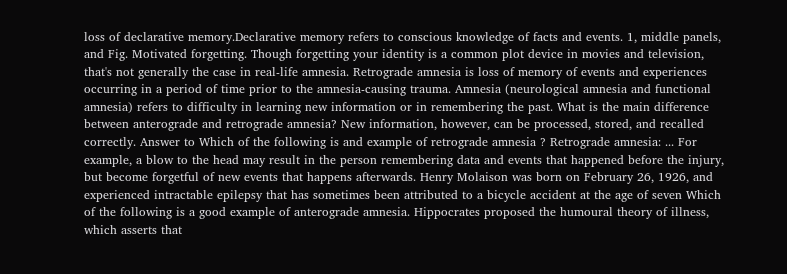loss of declarative memory.Declarative memory refers to conscious knowledge of facts and events. 1, middle panels, and Fig. Motivated forgetting. Though forgetting your identity is a common plot device in movies and television, that's not generally the case in real-life amnesia. Retrograde amnesia is loss of memory of events and experiences occurring in a period of time prior to the amnesia-causing trauma. Amnesia (neurological amnesia and functional amnesia) refers to difficulty in learning new information or in remembering the past. What is the main difference between anterograde and retrograde amnesia? New information, however, can be processed, stored, and recalled correctly. Answer to Which of the following is and example of retrograde amnesia ? Retrograde amnesia: ... For example, a blow to the head may result in the person remembering data and events that happened before the injury, but become forgetful of new events that happens afterwards. Henry Molaison was born on February 26, 1926, and experienced intractable epilepsy that has sometimes been attributed to a bicycle accident at the age of seven Which of the following is a good example of anterograde amnesia. Hippocrates proposed the humoural theory of illness, which asserts that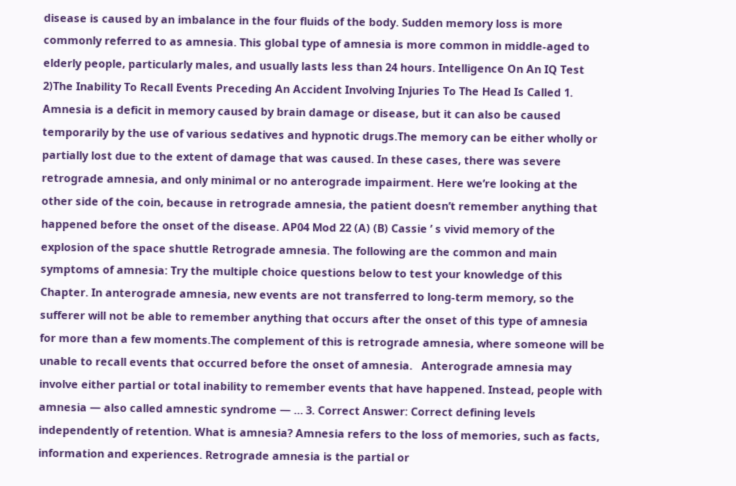disease is caused by an imbalance in the four fluids of the body. Sudden memory loss is more commonly referred to as amnesia. This global type of amnesia is more common in middle-aged to elderly people, particularly males, and usually lasts less than 24 hours. Intelligence On An IQ Test 2)The Inability To Recall Events Preceding An Accident Involving Injuries To The Head Is Called 1. Amnesia is a deficit in memory caused by brain damage or disease, but it can also be caused temporarily by the use of various sedatives and hypnotic drugs.The memory can be either wholly or partially lost due to the extent of damage that was caused. In these cases, there was severe retrograde amnesia, and only minimal or no anterograde impairment. Here we’re looking at the other side of the coin, because in retrograde amnesia, the patient doesn’t remember anything that happened before the onset of the disease. AP04 Mod 22 (A) (B) Cassie ’ s vivid memory of the explosion of the space shuttle Retrograde amnesia. The following are the common and main symptoms of amnesia: Try the multiple choice questions below to test your knowledge of this Chapter. In anterograde amnesia, new events are not transferred to long-term memory, so the sufferer will not be able to remember anything that occurs after the onset of this type of amnesia for more than a few moments.The complement of this is retrograde amnesia, where someone will be unable to recall events that occurred before the onset of amnesia.   Anterograde amnesia may involve either partial or total inability to remember events that have happened. Instead, people with amnesia — also called amnestic syndrome — … 3. Correct Answer: Correct defining levels independently of retention. What is amnesia? Amnesia refers to the loss of memories, such as facts, information and experiences. Retrograde amnesia is the partial or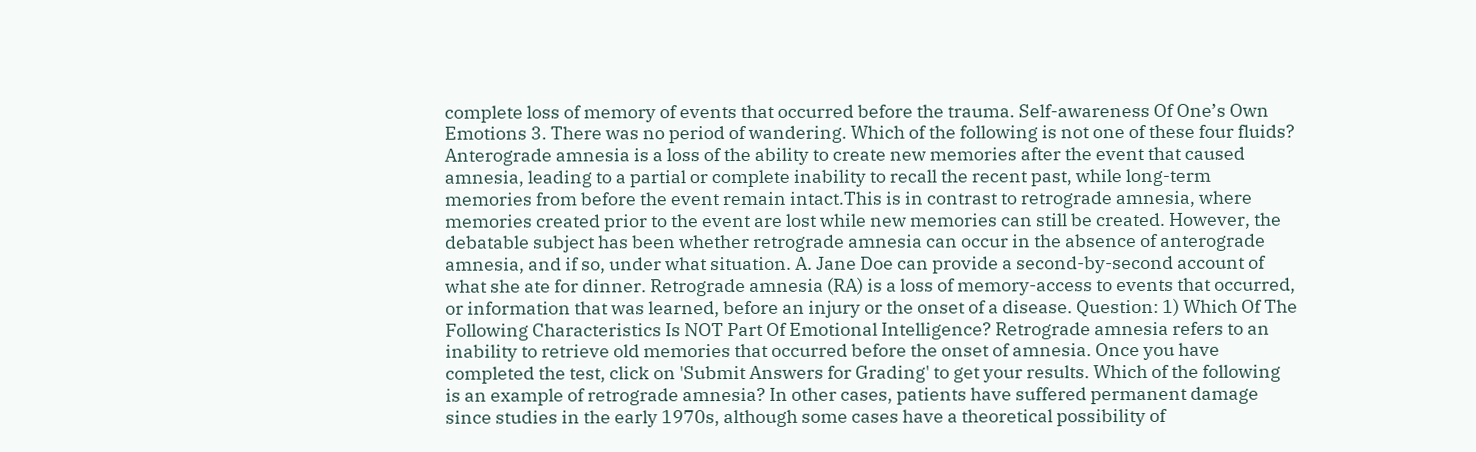complete loss of memory of events that occurred before the trauma. Self-awareness Of One’s Own Emotions 3. There was no period of wandering. Which of the following is not one of these four fluids? Anterograde amnesia is a loss of the ability to create new memories after the event that caused amnesia, leading to a partial or complete inability to recall the recent past, while long-term memories from before the event remain intact.This is in contrast to retrograde amnesia, where memories created prior to the event are lost while new memories can still be created. However, the debatable subject has been whether retrograde amnesia can occur in the absence of anterograde amnesia, and if so, under what situation. A. Jane Doe can provide a second-by-second account of what she ate for dinner. Retrograde amnesia (RA) is a loss of memory-access to events that occurred, or information that was learned, before an injury or the onset of a disease. Question: 1) Which Of The Following Characteristics Is NOT Part Of Emotional Intelligence? Retrograde amnesia refers to an inability to retrieve old memories that occurred before the onset of amnesia. Once you have completed the test, click on 'Submit Answers for Grading' to get your results. Which of the following is an example of retrograde amnesia? In other cases, patients have suffered permanent damage since studies in the early 1970s, although some cases have a theoretical possibility of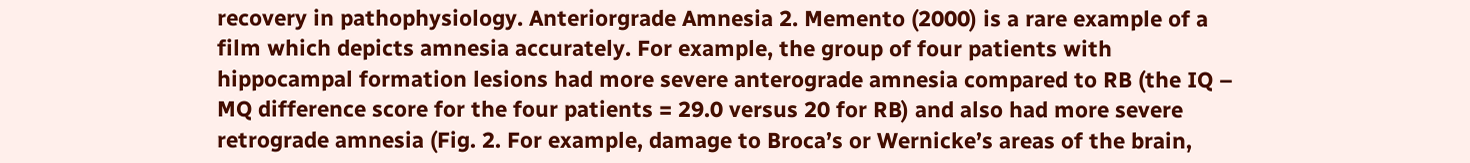recovery in pathophysiology. Anteriorgrade Amnesia 2. Memento (2000) is a rare example of a film which depicts amnesia accurately. For example, the group of four patients with hippocampal formation lesions had more severe anterograde amnesia compared to RB (the IQ – MQ difference score for the four patients = 29.0 versus 20 for RB) and also had more severe retrograde amnesia (Fig. 2. For example, damage to Broca’s or Wernicke’s areas of the brain,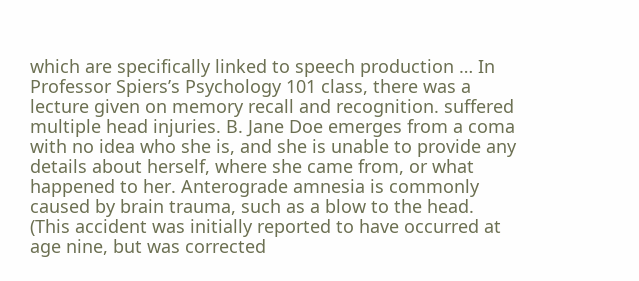which are specifically linked to speech production … In Professor Spiers’s Psychology 101 class, there was a lecture given on memory recall and recognition. suffered multiple head injuries. B. Jane Doe emerges from a coma with no idea who she is, and she is unable to provide any details about herself, where she came from, or what happened to her. Anterograde amnesia is commonly caused by brain trauma, such as a blow to the head. (This accident was initially reported to have occurred at age nine, but was corrected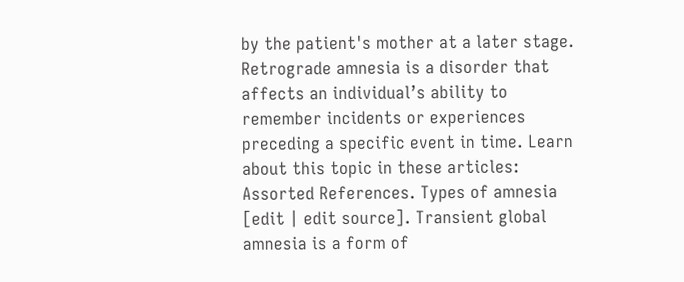by the patient's mother at a later stage. Retrograde amnesia is a disorder that affects an individual’s ability to remember incidents or experiences preceding a specific event in time. Learn about this topic in these articles: Assorted References. Types of amnesia [edit | edit source]. Transient global amnesia is a form of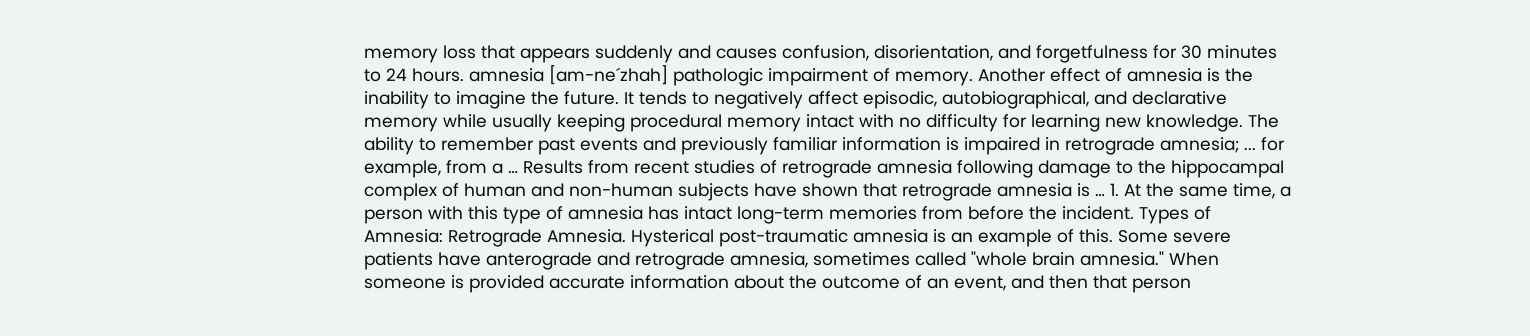memory loss that appears suddenly and causes confusion, disorientation, and forgetfulness for 30 minutes to 24 hours. amnesia [am-ne´zhah] pathologic impairment of memory. Another effect of amnesia is the inability to imagine the future. It tends to negatively affect episodic, autobiographical, and declarative memory while usually keeping procedural memory intact with no difficulty for learning new knowledge. The ability to remember past events and previously familiar information is impaired in retrograde amnesia; ... for example, from a … Results from recent studies of retrograde amnesia following damage to the hippocampal complex of human and non-human subjects have shown that retrograde amnesia is … 1. At the same time, a person with this type of amnesia has intact long-term memories from before the incident. Types of Amnesia: Retrograde Amnesia. Hysterical post-traumatic amnesia is an example of this. Some severe patients have anterograde and retrograde amnesia, sometimes called "whole brain amnesia." When someone is provided accurate information about the outcome of an event, and then that person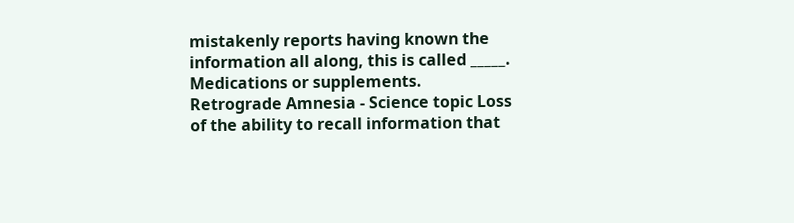mistakenly reports having known the information all along, this is called _____. Medications or supplements. Retrograde Amnesia - Science topic Loss of the ability to recall information that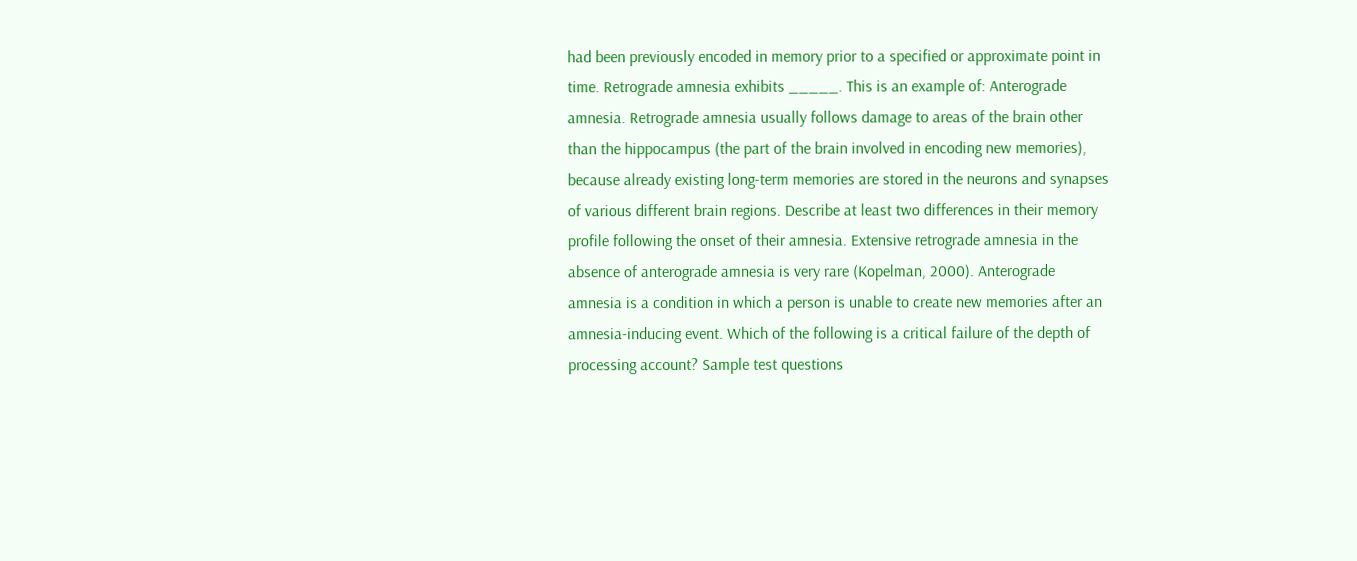had been previously encoded in memory prior to a specified or approximate point in time. Retrograde amnesia exhibits _____. This is an example of: Anterograde amnesia. Retrograde amnesia usually follows damage to areas of the brain other than the hippocampus (the part of the brain involved in encoding new memories), because already existing long-term memories are stored in the neurons and synapses of various different brain regions. Describe at least two differences in their memory profile following the onset of their amnesia. Extensive retrograde amnesia in the absence of anterograde amnesia is very rare (Kopelman, 2000). Anterograde amnesia is a condition in which a person is unable to create new memories after an amnesia-inducing event. Which of the following is a critical failure of the depth of processing account? Sample test questions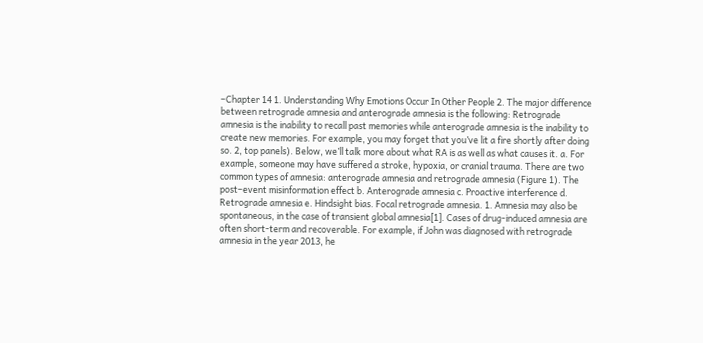–Chapter 14 1. Understanding Why Emotions Occur In Other People 2. The major difference between retrograde amnesia and anterograde amnesia is the following: Retrograde amnesia is the inability to recall past memories while anterograde amnesia is the inability to create new memories. For example, you may forget that you’ve lit a fire shortly after doing so. 2, top panels). Below, we’ll talk more about what RA is as well as what causes it. a. For example, someone may have suffered a stroke, hypoxia, or cranial trauma. There are two common types of amnesia: anterograde amnesia and retrograde amnesia (Figure 1). The post–event misinformation effect b. Anterograde amnesia c. Proactive interference d. Retrograde amnesia e. Hindsight bias. Focal retrograde amnesia. 1. Amnesia may also be spontaneous, in the case of transient global amnesia[1]. Cases of drug-induced amnesia are often short-term and recoverable. For example, if John was diagnosed with retrograde amnesia in the year 2013, he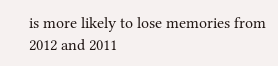is more likely to lose memories from 2012 and 2011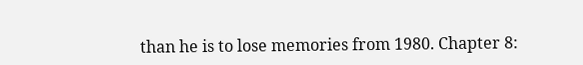than he is to lose memories from 1980. Chapter 8: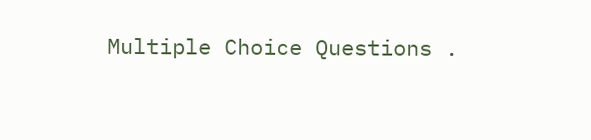Multiple Choice Questions .